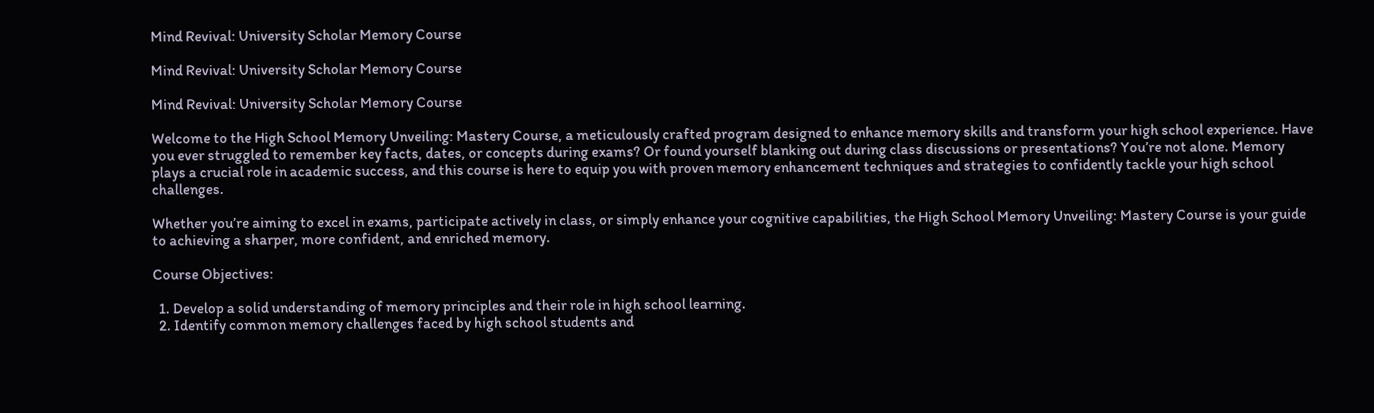Mind Revival: University Scholar Memory Course

Mind Revival: University Scholar Memory Course

Mind Revival: University Scholar Memory Course

Welcome to the High School Memory Unveiling: Mastery Course, a meticulously crafted program designed to enhance memory skills and transform your high school experience. Have you ever struggled to remember key facts, dates, or concepts during exams? Or found yourself blanking out during class discussions or presentations? You’re not alone. Memory plays a crucial role in academic success, and this course is here to equip you with proven memory enhancement techniques and strategies to confidently tackle your high school challenges.

Whether you’re aiming to excel in exams, participate actively in class, or simply enhance your cognitive capabilities, the High School Memory Unveiling: Mastery Course is your guide to achieving a sharper, more confident, and enriched memory.

Course Objectives:

  1. Develop a solid understanding of memory principles and their role in high school learning.
  2. Identify common memory challenges faced by high school students and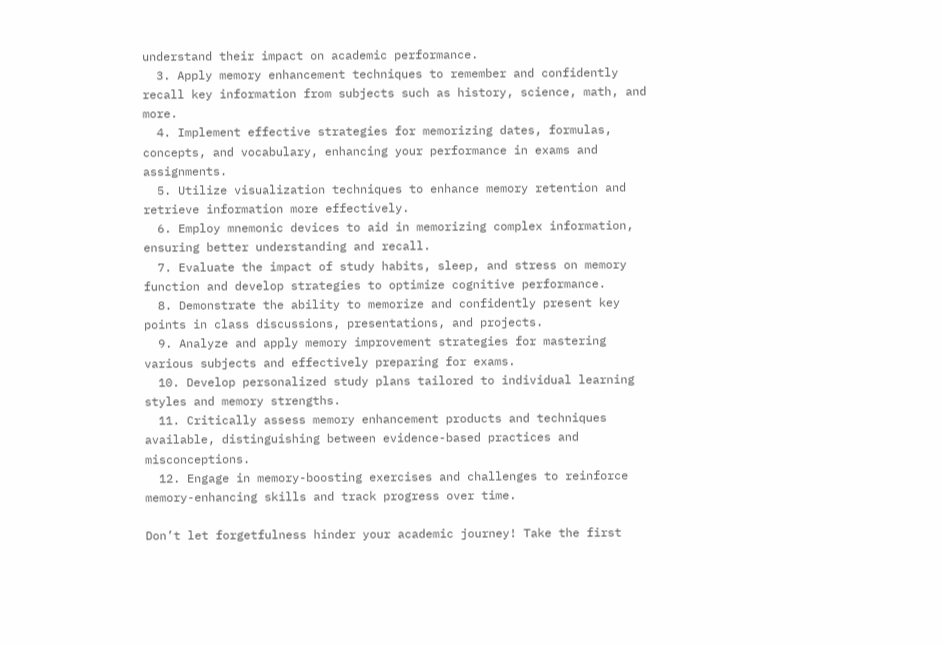understand their impact on academic performance.
  3. Apply memory enhancement techniques to remember and confidently recall key information from subjects such as history, science, math, and more.
  4. Implement effective strategies for memorizing dates, formulas, concepts, and vocabulary, enhancing your performance in exams and assignments.
  5. Utilize visualization techniques to enhance memory retention and retrieve information more effectively.
  6. Employ mnemonic devices to aid in memorizing complex information, ensuring better understanding and recall.
  7. Evaluate the impact of study habits, sleep, and stress on memory function and develop strategies to optimize cognitive performance.
  8. Demonstrate the ability to memorize and confidently present key points in class discussions, presentations, and projects.
  9. Analyze and apply memory improvement strategies for mastering various subjects and effectively preparing for exams.
  10. Develop personalized study plans tailored to individual learning styles and memory strengths.
  11. Critically assess memory enhancement products and techniques available, distinguishing between evidence-based practices and misconceptions.
  12. Engage in memory-boosting exercises and challenges to reinforce memory-enhancing skills and track progress over time.

Don’t let forgetfulness hinder your academic journey! Take the first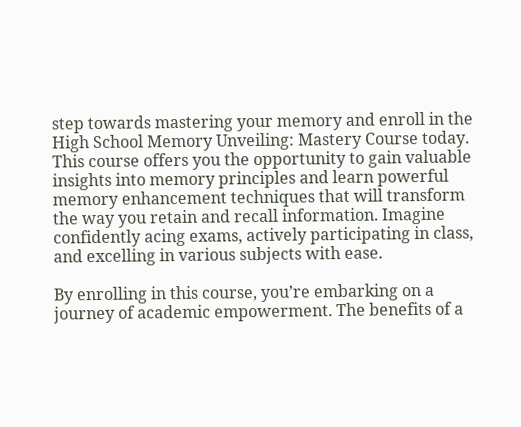step towards mastering your memory and enroll in the High School Memory Unveiling: Mastery Course today. This course offers you the opportunity to gain valuable insights into memory principles and learn powerful memory enhancement techniques that will transform the way you retain and recall information. Imagine confidently acing exams, actively participating in class, and excelling in various subjects with ease.

By enrolling in this course, you’re embarking on a journey of academic empowerment. The benefits of a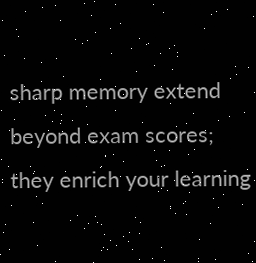sharp memory extend beyond exam scores; they enrich your learning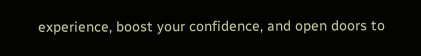experience, boost your confidence, and open doors to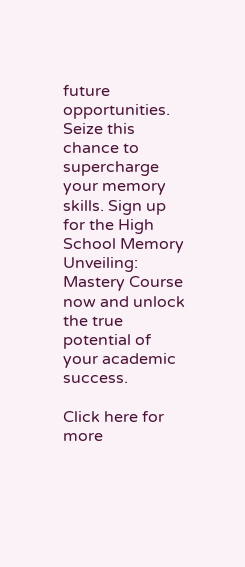future opportunities. Seize this chance to supercharge your memory skills. Sign up for the High School Memory Unveiling: Mastery Course now and unlock the true potential of your academic success.

Click here for more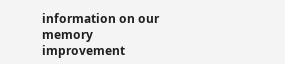information on our memory improvement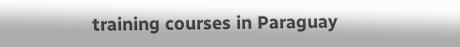training courses in Paraguay